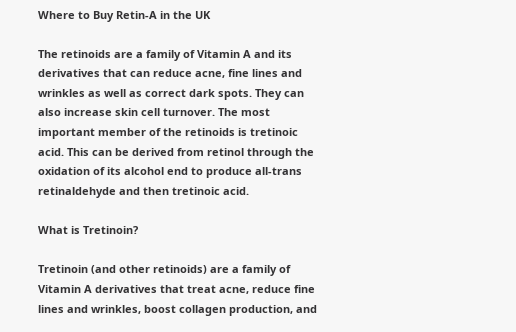Where to Buy Retin-A in the UK

The retinoids are a family of Vitamin A and its derivatives that can reduce acne, fine lines and wrinkles as well as correct dark spots. They can also increase skin cell turnover. The most important member of the retinoids is tretinoic acid. This can be derived from retinol through the oxidation of its alcohol end to produce all-trans retinaldehyde and then tretinoic acid.

What is Tretinoin?

Tretinoin (and other retinoids) are a family of Vitamin A derivatives that treat acne, reduce fine lines and wrinkles, boost collagen production, and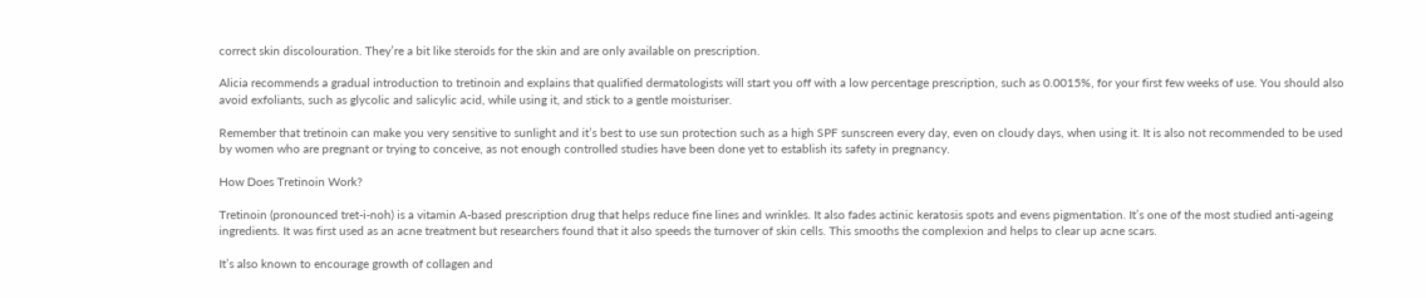correct skin discolouration. They’re a bit like steroids for the skin and are only available on prescription.

Alicia recommends a gradual introduction to tretinoin and explains that qualified dermatologists will start you off with a low percentage prescription, such as 0.0015%, for your first few weeks of use. You should also avoid exfoliants, such as glycolic and salicylic acid, while using it, and stick to a gentle moisturiser.

Remember that tretinoin can make you very sensitive to sunlight and it’s best to use sun protection such as a high SPF sunscreen every day, even on cloudy days, when using it. It is also not recommended to be used by women who are pregnant or trying to conceive, as not enough controlled studies have been done yet to establish its safety in pregnancy.

How Does Tretinoin Work?

Tretinoin (pronounced tret-i-noh) is a vitamin A-based prescription drug that helps reduce fine lines and wrinkles. It also fades actinic keratosis spots and evens pigmentation. It’s one of the most studied anti-ageing ingredients. It was first used as an acne treatment but researchers found that it also speeds the turnover of skin cells. This smooths the complexion and helps to clear up acne scars.

It’s also known to encourage growth of collagen and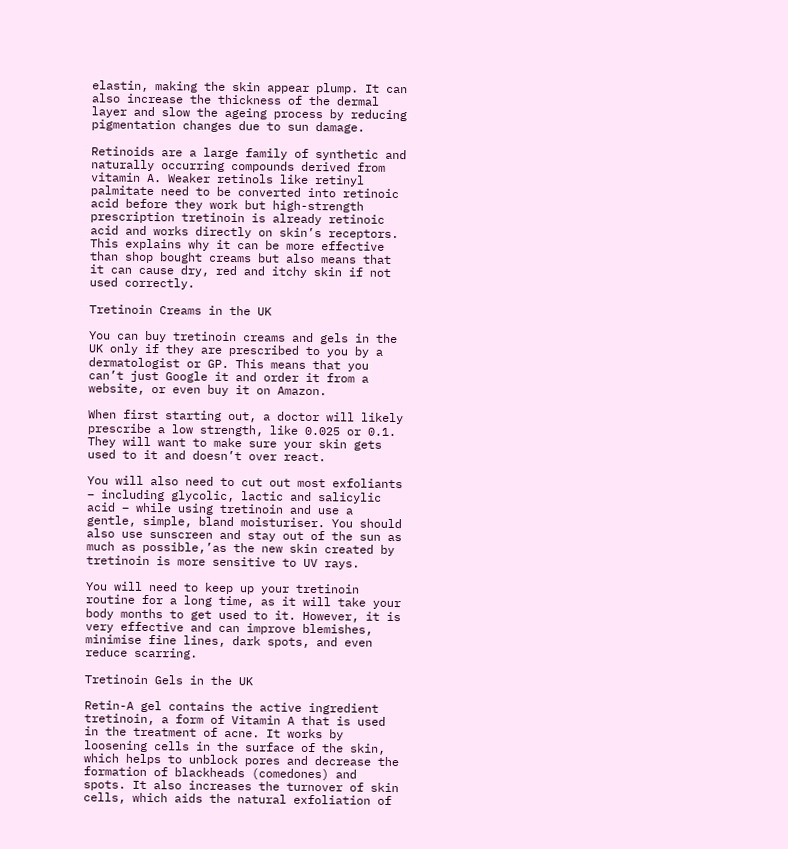elastin, making the skin appear plump. It can also increase the thickness of the dermal layer and slow the ageing process by reducing pigmentation changes due to sun damage.

Retinoids are a large family of synthetic and naturally occurring compounds derived from vitamin A. Weaker retinols like retinyl palmitate need to be converted into retinoic acid before they work but high-strength prescription tretinoin is already retinoic acid and works directly on skin’s receptors. This explains why it can be more effective than shop bought creams but also means that it can cause dry, red and itchy skin if not used correctly.

Tretinoin Creams in the UK

You can buy tretinoin creams and gels in the UK only if they are prescribed to you by a dermatologist or GP. This means that you can’t just Google it and order it from a website, or even buy it on Amazon.

When first starting out, a doctor will likely prescribe a low strength, like 0.025 or 0.1. They will want to make sure your skin gets used to it and doesn’t over react.

You will also need to cut out most exfoliants – including glycolic, lactic and salicylic acid – while using tretinoin and use a gentle, simple, bland moisturiser. You should also use sunscreen and stay out of the sun as much as possible,’as the new skin created by tretinoin is more sensitive to UV rays.

You will need to keep up your tretinoin routine for a long time, as it will take your body months to get used to it. However, it is very effective and can improve blemishes, minimise fine lines, dark spots, and even reduce scarring.

Tretinoin Gels in the UK

Retin-A gel contains the active ingredient tretinoin, a form of Vitamin A that is used in the treatment of acne. It works by loosening cells in the surface of the skin, which helps to unblock pores and decrease the formation of blackheads (comedones) and spots. It also increases the turnover of skin cells, which aids the natural exfoliation of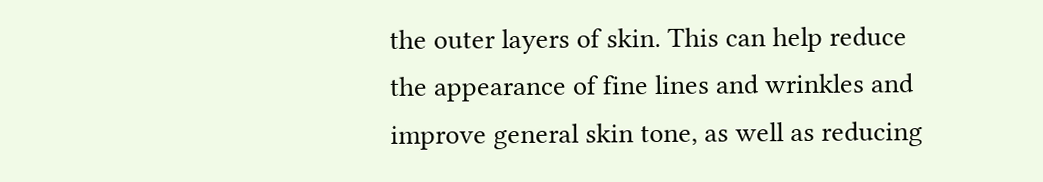the outer layers of skin. This can help reduce the appearance of fine lines and wrinkles and improve general skin tone, as well as reducing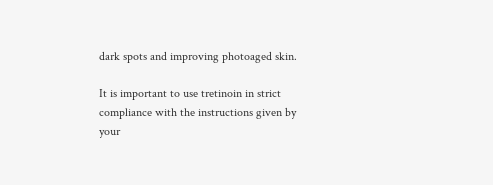dark spots and improving photoaged skin.

It is important to use tretinoin in strict compliance with the instructions given by your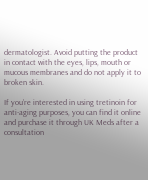dermatologist. Avoid putting the product in contact with the eyes, lips, mouth or mucous membranes and do not apply it to broken skin.

If you’re interested in using tretinoin for anti-aging purposes, you can find it online and purchase it through UK Meds after a consultation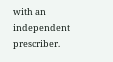with an independent prescriber.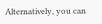Alternatively, you can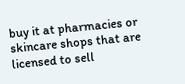buy it at pharmacies or skincare shops that are licensed to sell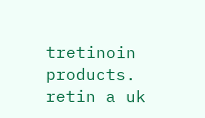tretinoin products. retin a uk